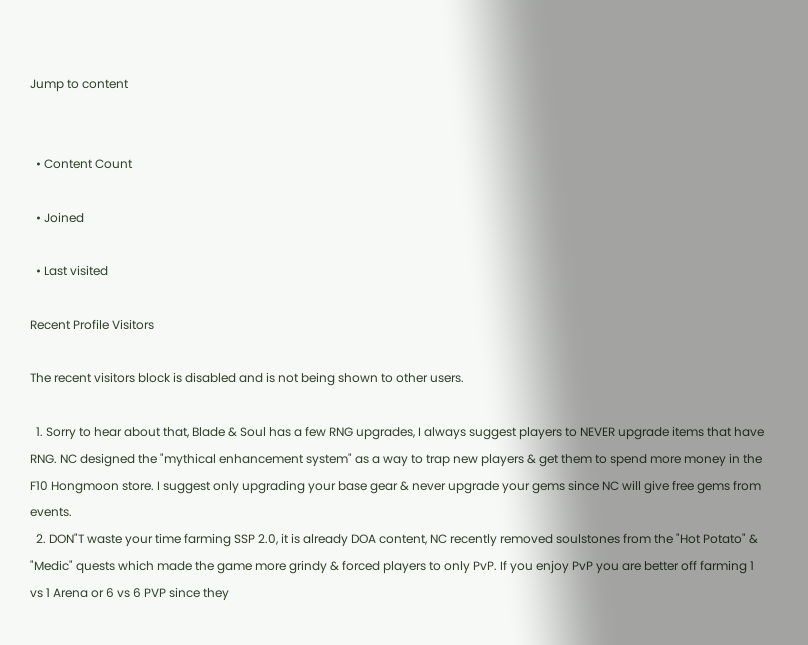Jump to content


  • Content Count

  • Joined

  • Last visited

Recent Profile Visitors

The recent visitors block is disabled and is not being shown to other users.

  1. Sorry to hear about that, Blade & Soul has a few RNG upgrades, I always suggest players to NEVER upgrade items that have RNG. NC designed the "mythical enhancement system" as a way to trap new players & get them to spend more money in the F10 Hongmoon store. I suggest only upgrading your base gear & never upgrade your gems since NC will give free gems from events.
  2. DON"T waste your time farming SSP 2.0, it is already DOA content, NC recently removed soulstones from the "Hot Potato" & "Medic" quests which made the game more grindy & forced players to only PvP. If you enjoy PvP you are better off farming 1 vs 1 Arena or 6 vs 6 PVP since they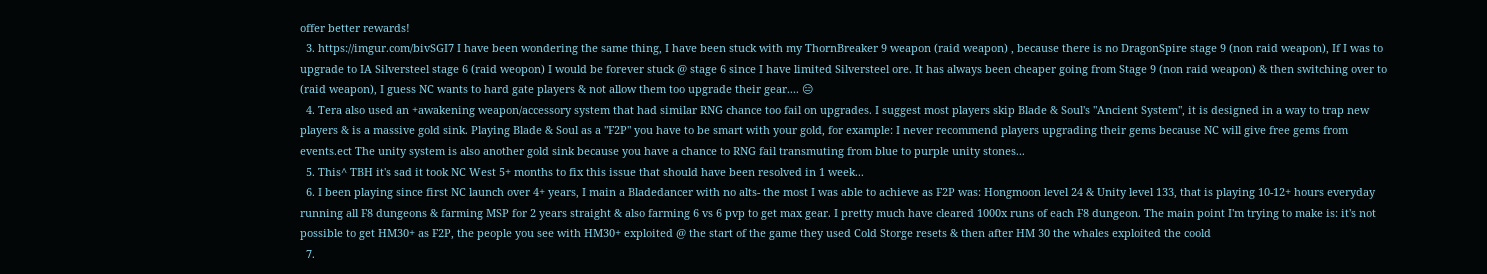offer better rewards!
  3. https://imgur.com/bivSGI7 I have been wondering the same thing, I have been stuck with my ThornBreaker 9 weapon (raid weapon) , because there is no DragonSpire stage 9 (non raid weapon), If I was to upgrade to IA Silversteel stage 6 (raid weopon) I would be forever stuck @ stage 6 since I have limited Silversteel ore. It has always been cheaper going from Stage 9 (non raid weapon) & then switching over to (raid weapon), I guess NC wants to hard gate players & not allow them too upgrade their gear.... 😑
  4. Tera also used an +awakening weapon/accessory system that had similar RNG chance too fail on upgrades. I suggest most players skip Blade & Soul's "Ancient System", it is designed in a way to trap new players & is a massive gold sink. Playing Blade & Soul as a "F2P" you have to be smart with your gold, for example: I never recommend players upgrading their gems because NC will give free gems from events.ect The unity system is also another gold sink because you have a chance to RNG fail transmuting from blue to purple unity stones...
  5. This^ TBH it's sad it took NC West 5+ months to fix this issue that should have been resolved in 1 week...
  6. I been playing since first NC launch over 4+ years, I main a Bladedancer with no alts- the most I was able to achieve as F2P was: Hongmoon level 24 & Unity level 133, that is playing 10-12+ hours everyday running all F8 dungeons & farming MSP for 2 years straight & also farming 6 vs 6 pvp to get max gear. I pretty much have cleared 1000x runs of each F8 dungeon. The main point I'm trying to make is: it's not possible to get HM30+ as F2P, the people you see with HM30+ exploited @ the start of the game they used Cold Storge resets & then after HM 30 the whales exploited the coold
  7.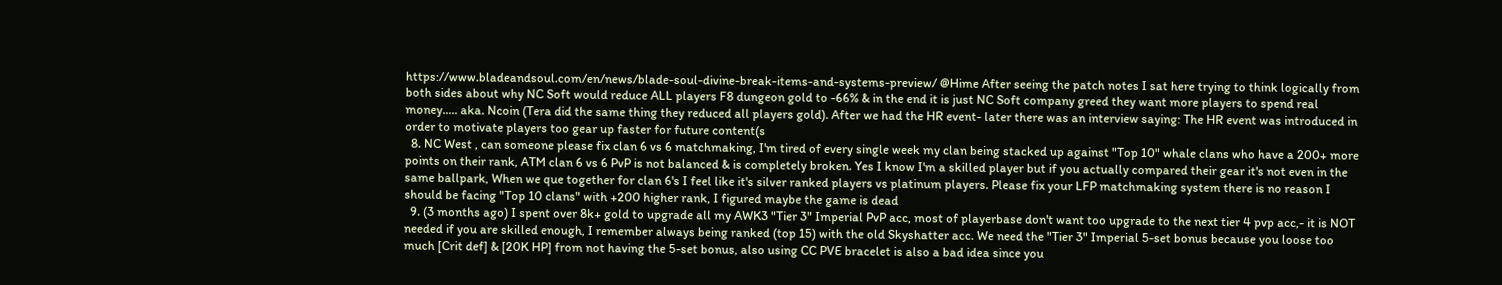https://www.bladeandsoul.com/en/news/blade-soul-divine-break-items-and-systems-preview/ @Hime After seeing the patch notes I sat here trying to think logically from both sides about why NC Soft would reduce ALL players F8 dungeon gold to -66% & in the end it is just NC Soft company greed they want more players to spend real money..... aka. Ncoin (Tera did the same thing they reduced all players gold). After we had the HR event- later there was an interview saying: The HR event was introduced in order to motivate players too gear up faster for future content(s
  8. NC West , can someone please fix clan 6 vs 6 matchmaking, I'm tired of every single week my clan being stacked up against "Top 10" whale clans who have a 200+ more points on their rank, ATM clan 6 vs 6 PvP is not balanced & is completely broken. Yes I know I'm a skilled player but if you actually compared their gear it's not even in the same ballpark, When we que together for clan 6's I feel like it's silver ranked players vs platinum players. Please fix your LFP matchmaking system there is no reason I should be facing "Top 10 clans" with +200 higher rank, I figured maybe the game is dead
  9. (3 months ago) I spent over 8k+ gold to upgrade all my AWK3 "Tier 3" Imperial PvP acc, most of playerbase don't want too upgrade to the next tier 4 pvp acc,- it is NOT needed if you are skilled enough, I remember always being ranked (top 15) with the old Skyshatter acc. We need the "Tier 3" Imperial 5-set bonus because you loose too much [Crit def] & [20K HP] from not having the 5-set bonus, also using CC PVE bracelet is also a bad idea since you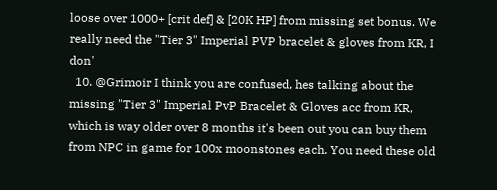loose over 1000+ [crit def] & [20K HP] from missing set bonus. We really need the "Tier 3" Imperial PVP bracelet & gloves from KR, I don'
  10. @Grimoir I think you are confused, hes talking about the missing "Tier 3" Imperial PvP Bracelet & Gloves acc from KR, which is way older over 8 months it's been out you can buy them from NPC in game for 100x moonstones each. You need these old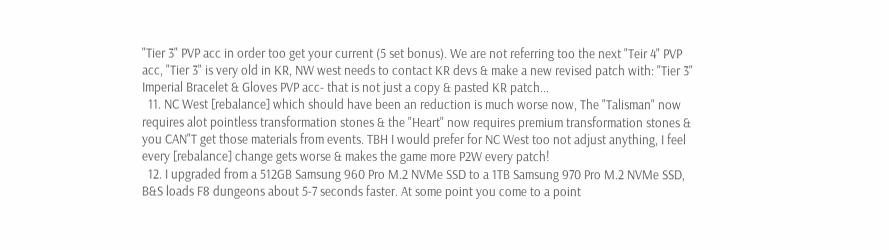"Tier 3" PVP acc in order too get your current (5 set bonus). We are not referring too the next "Teir 4" PVP acc, "Tier 3" is very old in KR, NW west needs to contact KR devs & make a new revised patch with: "Tier 3" Imperial Bracelet & Gloves PVP acc- that is not just a copy & pasted KR patch...
  11. NC West [rebalance] which should have been an reduction is much worse now, The "Talisman" now requires alot pointless transformation stones & the "Heart" now requires premium transformation stones & you CAN"T get those materials from events. TBH I would prefer for NC West too not adjust anything, I feel every [rebalance] change gets worse & makes the game more P2W every patch!
  12. I upgraded from a 512GB Samsung 960 Pro M.2 NVMe SSD to a 1TB Samsung 970 Pro M.2 NVMe SSD, B&S loads F8 dungeons about 5-7 seconds faster. At some point you come to a point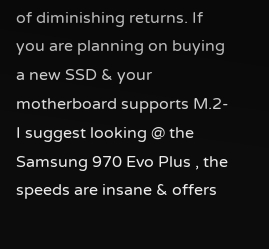of diminishing returns. If you are planning on buying a new SSD & your motherboard supports M.2- I suggest looking @ the Samsung 970 Evo Plus , the speeds are insane & offers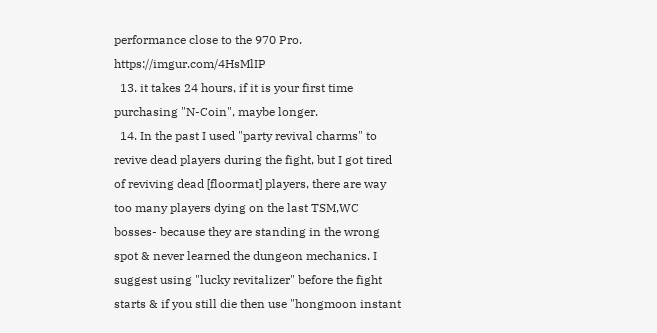performance close to the 970 Pro. https://imgur.com/4HsMlIP
  13. it takes 24 hours, if it is your first time purchasing "N-Coin", maybe longer.
  14. In the past I used "party revival charms" to revive dead players during the fight, but I got tired of reviving dead [floormat] players, there are way too many players dying on the last TSM,WC bosses- because they are standing in the wrong spot & never learned the dungeon mechanics. I suggest using "lucky revitalizer" before the fight starts & if you still die then use "hongmoon instant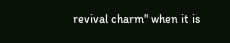revival charm" when it is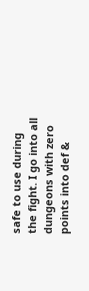safe to use during the fight. I go into all dungeons with zero points into def &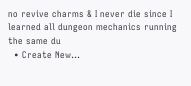no revive charms & I never die since I learned all dungeon mechanics running the same du
  • Create New...